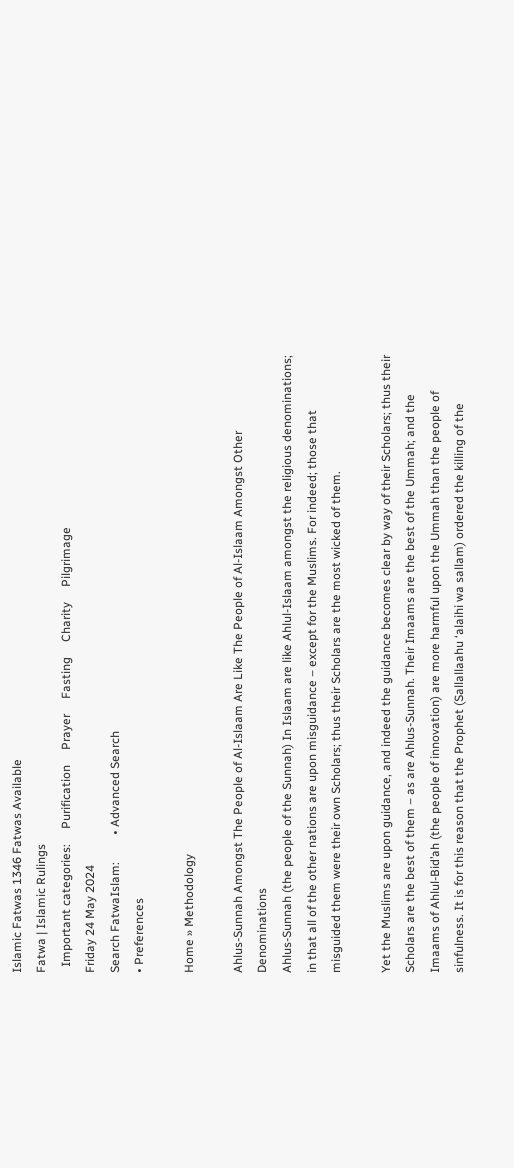Islamic Fatwas 1346 Fatwas Available
Fatwa | Islamic Rulings
  Important categories:     Purification     Prayer     Fasting     Charity     Pilgrimage
Friday 24 May 2024
Search FatwaIslam:         • Advanced Search
• Preferences

Home » Methodology

Ahlus-Sunnah Amongst The People of Al-Islaam Are Like The People of Al-Islaam Amongst Other Denominations
Ahlus-Sunnah (the people of the Sunnah) In Islaam are like Ahlul-Islaam amongst the religious denominations; in that all of the other nations are upon misguidance – except for the Muslims. For indeed; those that misguided them were their own Scholars; thus their Scholars are the most wicked of them.

Yet the Muslims are upon guidance, and indeed the guidance becomes clear by way of their Scholars; thus their Scholars are the best of them – as are Ahlus-Sunnah. Their Imaams are the best of the Ummah; and the Imaams of Ahlul-Bid’ah (the people of innovation) are more harmful upon the Ummah than the people of sinfulness. It is for this reason that the Prophet (Sallallaahu ‘alaihi wa sallam) ordered the killing of the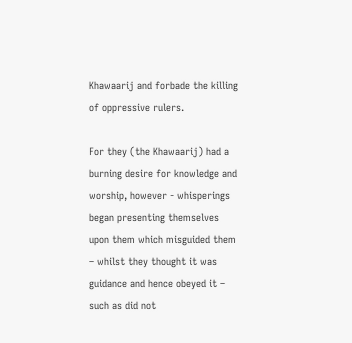Khawaarij and forbade the killing of oppressive rulers.

For they (the Khawaarij) had a burning desire for knowledge and worship, however - whisperings began presenting themselves upon them which misguided them – whilst they thought it was guidance and hence obeyed it – such as did not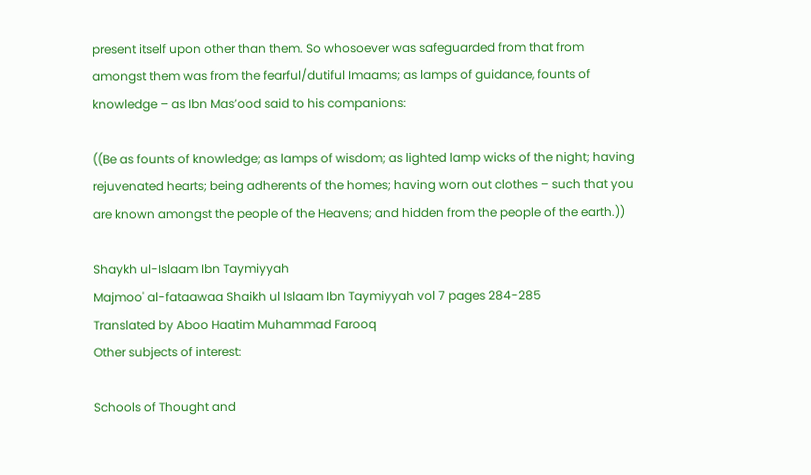present itself upon other than them. So whosoever was safeguarded from that from amongst them was from the fearful/dutiful Imaams; as lamps of guidance, founts of knowledge – as Ibn Mas’ood said to his companions:

((Be as founts of knowledge; as lamps of wisdom; as lighted lamp wicks of the night; having rejuvenated hearts; being adherents of the homes; having worn out clothes – such that you are known amongst the people of the Heavens; and hidden from the people of the earth.))

Shaykh ul-Islaam Ibn Taymiyyah
Majmoo' al-fataawaa Shaikh ul Islaam Ibn Taymiyyah vol 7 pages 284-285
Translated by Aboo Haatim Muhammad Farooq
Other subjects of interest:

Schools of Thought and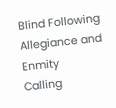Blind Following
Allegiance and Enmity
Calling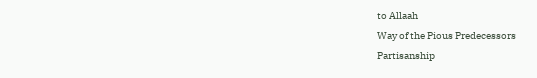to Allaah
Way of the Pious Predecessors
Partisanship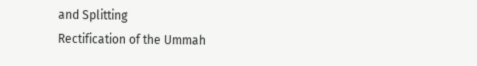and Splitting
Rectification of the Ummah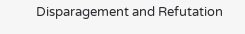Disparagement and Refutation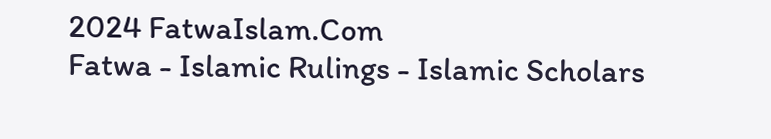2024 FatwaIslam.Com
Fatwa - Islamic Rulings - Islamic Scholars